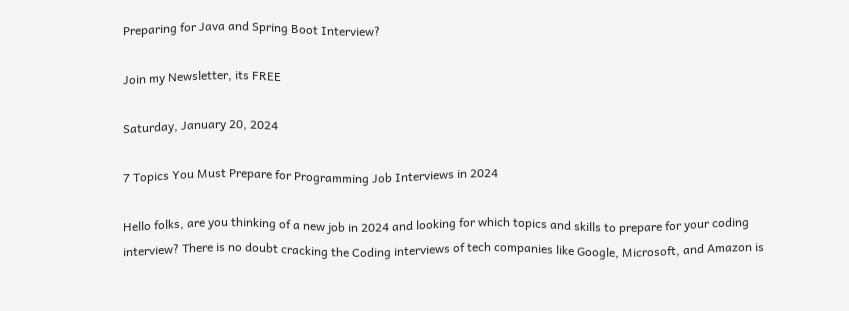Preparing for Java and Spring Boot Interview?

Join my Newsletter, its FREE

Saturday, January 20, 2024

7 Topics You Must Prepare for Programming Job Interviews in 2024

Hello folks, are you thinking of a new job in 2024 and looking for which topics and skills to prepare for your coding interview? There is no doubt cracking the Coding interviews of tech companies like Google, Microsoft, and Amazon is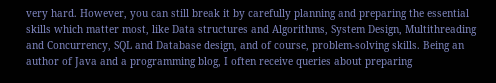very hard. However, you can still break it by carefully planning and preparing the essential skills which matter most, like Data structures and Algorithms, System Design, Multithreading and Concurrency, SQL and Database design, and of course, problem-solving skills. Being an author of Java and a programming blog, I often receive queries about preparing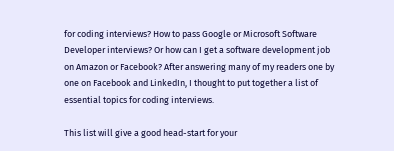for coding interviews? How to pass Google or Microsoft Software Developer interviews? Or how can I get a software development job on Amazon or Facebook? After answering many of my readers one by one on Facebook and LinkedIn, I thought to put together a list of essential topics for coding interviews.

This list will give a good head-start for your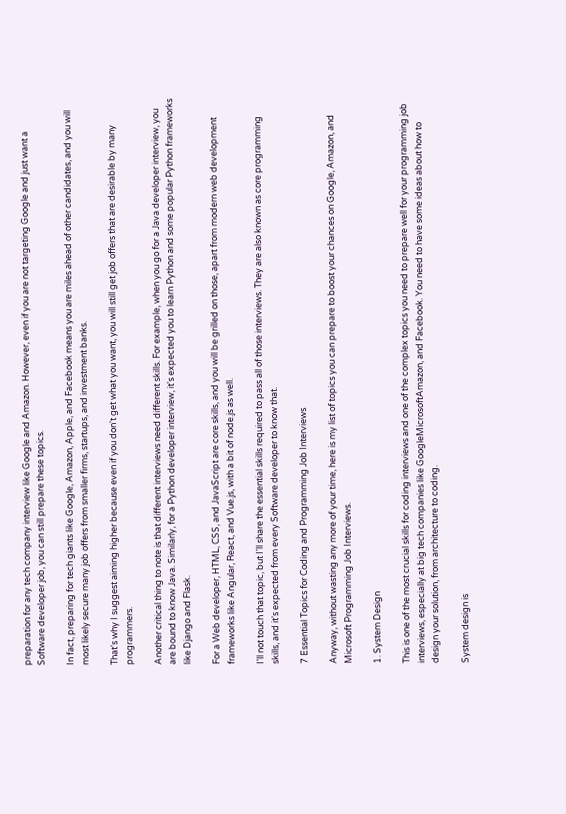preparation for any tech company interview like Google and Amazon. However, even if you are not targeting Google and just want a Software developer job, you can still prepare these topics.

In fact, preparing for tech giants like Google, Amazon, Apple, and Facebook means you are miles ahead of other candidates, and you will most likely secure many job offers from smaller firms, startups, and investment banks.

That's why I suggest aiming higher because even if you don't get what you want, you will still get job offers that are desirable by many programmers.

Another critical thing to note is that different interviews need different skills. For example, when you go for a Java developer interview, you are bound to know Java. Similarly, for a Python developer interview, it's expected you to learn Python and some popular Python frameworks like Django and Flask.

For a Web developer, HTML, CSS, and JavaScript are core skills, and you will be grilled on those, apart from modern web development frameworks like Angular, React, and Vue.js, with a bit of node.js as well.

I'll not touch that topic, but I'll share the essential skills required to pass all of those interviews. They are also known as core programming skills, and it's expected from every Software developer to know that.

7 Essential Topics for Coding and Programming Job Interviews

Anyway, without wasting any more of your time, here is my list of topics you can prepare to boost your chances on Google, Amazon, and Microsoft Programming Job Interviews.

1. System Design

This is one of the most crucial skills for coding interviews and one of the complex topics you need to prepare well for your programming job interviews, especially at big tech companies like GoogleMicrosoftAmazon, and Facebook. You need to have some ideas about how to design your solution, from architecture to coding.

System design is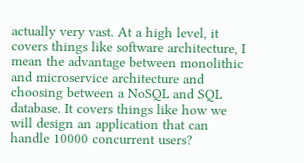actually very vast. At a high level, it covers things like software architecture, I mean the advantage between monolithic and microservice architecture and choosing between a NoSQL and SQL database. It covers things like how we will design an application that can handle 10000 concurrent users?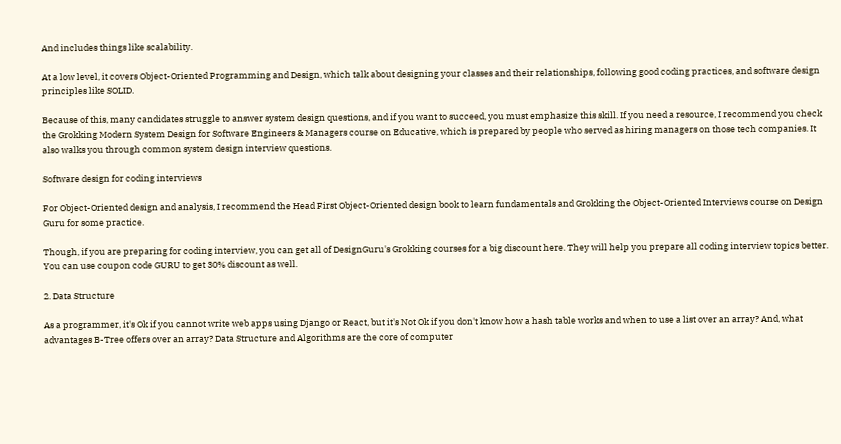And includes things like scalability.

At a low level, it covers Object-Oriented Programming and Design, which talk about designing your classes and their relationships, following good coding practices, and software design principles like SOLID.

Because of this, many candidates struggle to answer system design questions, and if you want to succeed, you must emphasize this skill. If you need a resource, I recommend you check the Grokking Modern System Design for Software Engineers & Managers course on Educative, which is prepared by people who served as hiring managers on those tech companies. It also walks you through common system design interview questions.

Software design for coding interviews

For Object-Oriented design and analysis, I recommend the Head First Object-Oriented design book to learn fundamentals and Grokking the Object-Oriented Interviews course on Design Guru for some practice.

Though, if you are preparing for coding interview, you can get all of DesignGuru's Grokking courses for a big discount here. They will help you prepare all coding interview topics better.  You can use coupon code GURU to get 30% discount as well.

2. Data Structure

As a programmer, it's Ok if you cannot write web apps using Django or React, but it's Not Ok if you don't know how a hash table works and when to use a list over an array? And, what advantages B-Tree offers over an array? Data Structure and Algorithms are the core of computer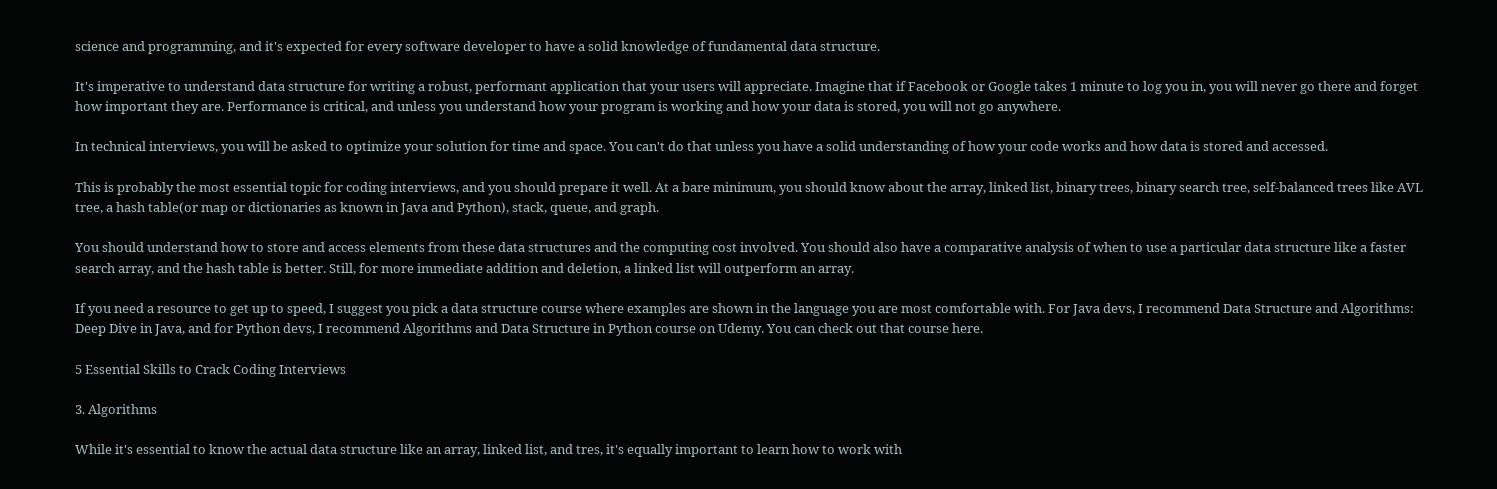science and programming, and it's expected for every software developer to have a solid knowledge of fundamental data structure.

It's imperative to understand data structure for writing a robust, performant application that your users will appreciate. Imagine that if Facebook or Google takes 1 minute to log you in, you will never go there and forget how important they are. Performance is critical, and unless you understand how your program is working and how your data is stored, you will not go anywhere.

In technical interviews, you will be asked to optimize your solution for time and space. You can't do that unless you have a solid understanding of how your code works and how data is stored and accessed.

This is probably the most essential topic for coding interviews, and you should prepare it well. At a bare minimum, you should know about the array, linked list, binary trees, binary search tree, self-balanced trees like AVL tree, a hash table(or map or dictionaries as known in Java and Python), stack, queue, and graph.

You should understand how to store and access elements from these data structures and the computing cost involved. You should also have a comparative analysis of when to use a particular data structure like a faster search array, and the hash table is better. Still, for more immediate addition and deletion, a linked list will outperform an array.

If you need a resource to get up to speed, I suggest you pick a data structure course where examples are shown in the language you are most comfortable with. For Java devs, I recommend Data Structure and Algorithms: Deep Dive in Java, and for Python devs, I recommend Algorithms and Data Structure in Python course on Udemy. You can check out that course here.

5 Essential Skills to Crack Coding Interviews

3. Algorithms

While it's essential to know the actual data structure like an array, linked list, and tres, it's equally important to learn how to work with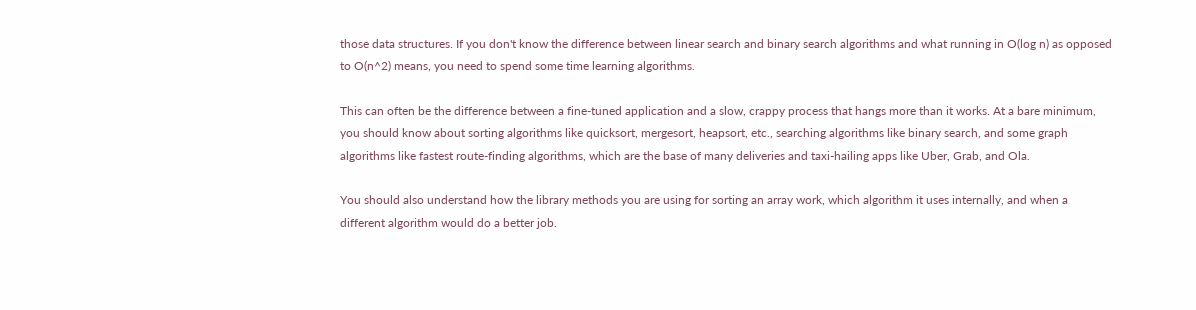those data structures. If you don't know the difference between linear search and binary search algorithms and what running in O(log n) as opposed to O(n^2) means, you need to spend some time learning algorithms.

This can often be the difference between a fine-tuned application and a slow, crappy process that hangs more than it works. At a bare minimum, you should know about sorting algorithms like quicksort, mergesort, heapsort, etc., searching algorithms like binary search, and some graph algorithms like fastest route-finding algorithms, which are the base of many deliveries and taxi-hailing apps like Uber, Grab, and Ola.

You should also understand how the library methods you are using for sorting an array work, which algorithm it uses internally, and when a different algorithm would do a better job.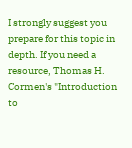I strongly suggest you prepare for this topic in depth. If you need a resource, Thomas H. Cormen's "Introduction to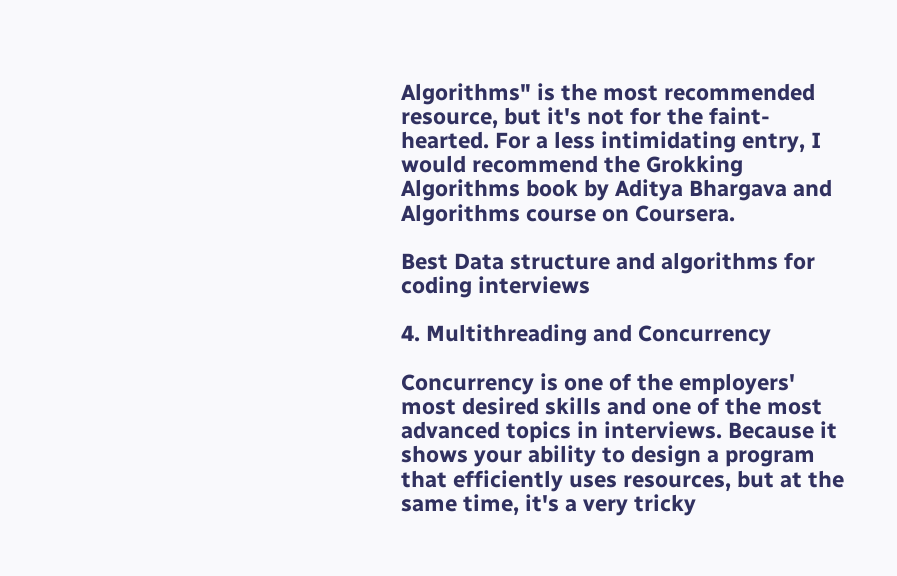Algorithms" is the most recommended resource, but it's not for the faint-hearted. For a less intimidating entry, I would recommend the Grokking Algorithms book by Aditya Bhargava and Algorithms course on Coursera.

Best Data structure and algorithms for coding interviews

4. Multithreading and Concurrency

Concurrency is one of the employers' most desired skills and one of the most advanced topics in interviews. Because it shows your ability to design a program that efficiently uses resources, but at the same time, it's a very tricky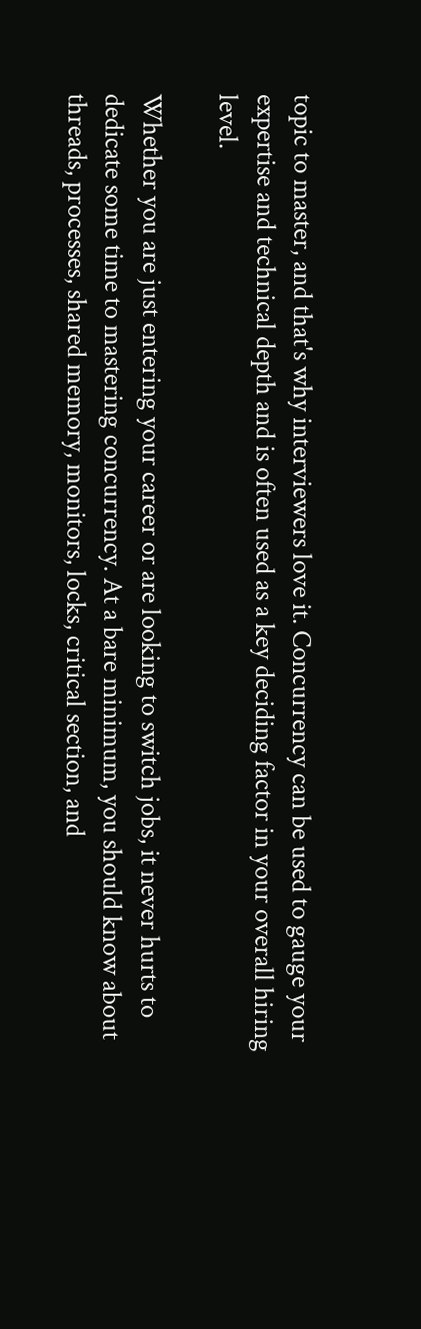topic to master, and that's why interviewers love it. Concurrency can be used to gauge your expertise and technical depth and is often used as a key deciding factor in your overall hiring level.

Whether you are just entering your career or are looking to switch jobs, it never hurts to dedicate some time to mastering concurrency. At a bare minimum, you should know about threads, processes, shared memory, monitors, locks, critical section, and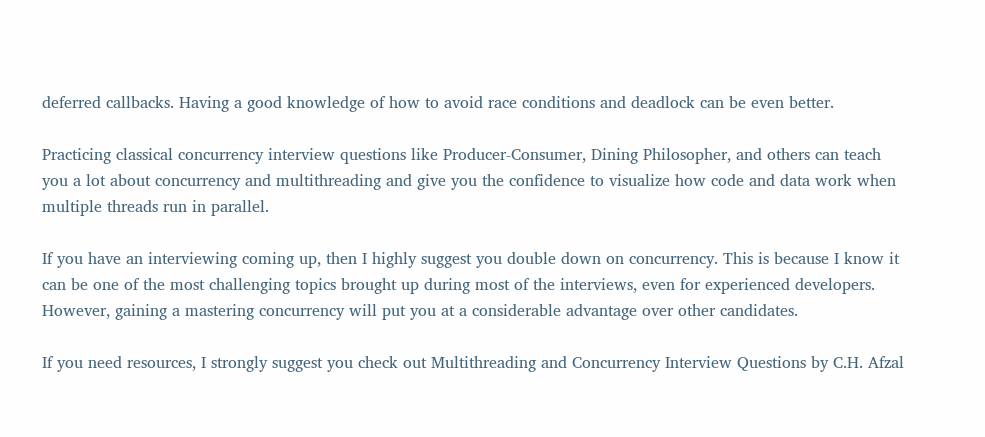deferred callbacks. Having a good knowledge of how to avoid race conditions and deadlock can be even better.

Practicing classical concurrency interview questions like Producer-Consumer, Dining Philosopher, and others can teach you a lot about concurrency and multithreading and give you the confidence to visualize how code and data work when multiple threads run in parallel.

If you have an interviewing coming up, then I highly suggest you double down on concurrency. This is because I know it can be one of the most challenging topics brought up during most of the interviews, even for experienced developers. However, gaining a mastering concurrency will put you at a considerable advantage over other candidates.

If you need resources, I strongly suggest you check out Multithreading and Concurrency Interview Questions by C.H. Afzal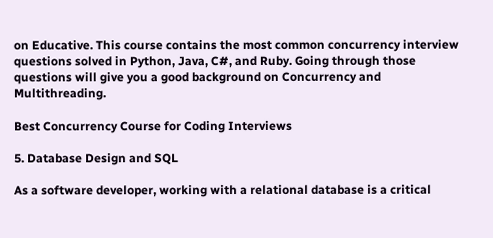on Educative. This course contains the most common concurrency interview questions solved in Python, Java, C#, and Ruby. Going through those questions will give you a good background on Concurrency and Multithreading.

Best Concurrency Course for Coding Interviews

5. Database Design and SQL

As a software developer, working with a relational database is a critical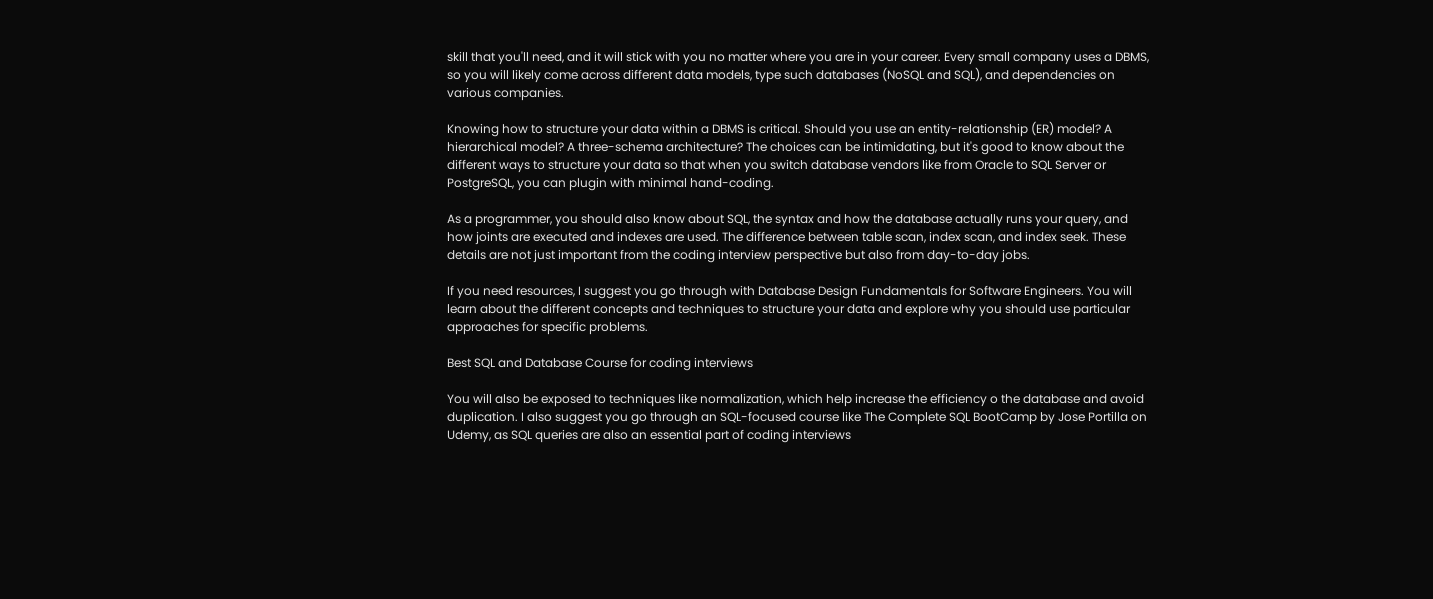skill that you'll need, and it will stick with you no matter where you are in your career. Every small company uses a DBMS, so you will likely come across different data models, type such databases (NoSQL and SQL), and dependencies on various companies.

Knowing how to structure your data within a DBMS is critical. Should you use an entity-relationship (ER) model? A hierarchical model? A three-schema architecture? The choices can be intimidating, but it's good to know about the different ways to structure your data so that when you switch database vendors like from Oracle to SQL Server or PostgreSQL, you can plugin with minimal hand-coding.

As a programmer, you should also know about SQL, the syntax and how the database actually runs your query, and how joints are executed and indexes are used. The difference between table scan, index scan, and index seek. These details are not just important from the coding interview perspective but also from day-to-day jobs.

If you need resources, I suggest you go through with Database Design Fundamentals for Software Engineers. You will learn about the different concepts and techniques to structure your data and explore why you should use particular approaches for specific problems.

Best SQL and Database Course for coding interviews

You will also be exposed to techniques like normalization, which help increase the efficiency o the database and avoid duplication. I also suggest you go through an SQL-focused course like The Complete SQL BootCamp by Jose Portilla on Udemy, as SQL queries are also an essential part of coding interviews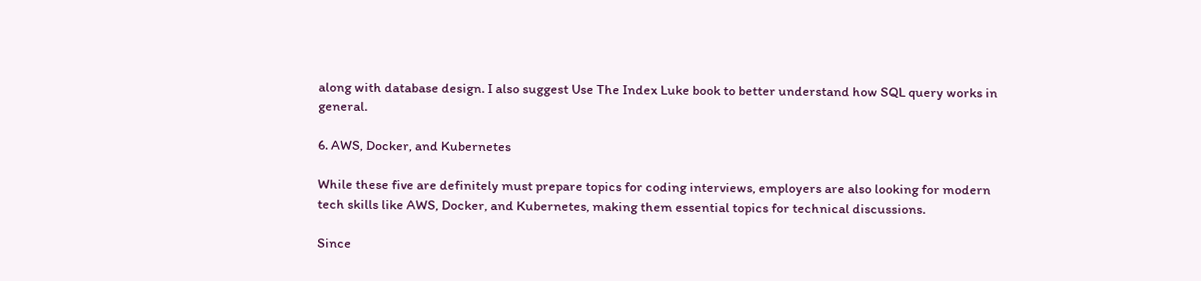along with database design. I also suggest Use The Index Luke book to better understand how SQL query works in general.

6. AWS, Docker, and Kubernetes

While these five are definitely must prepare topics for coding interviews, employers are also looking for modern tech skills like AWS, Docker, and Kubernetes, making them essential topics for technical discussions.

Since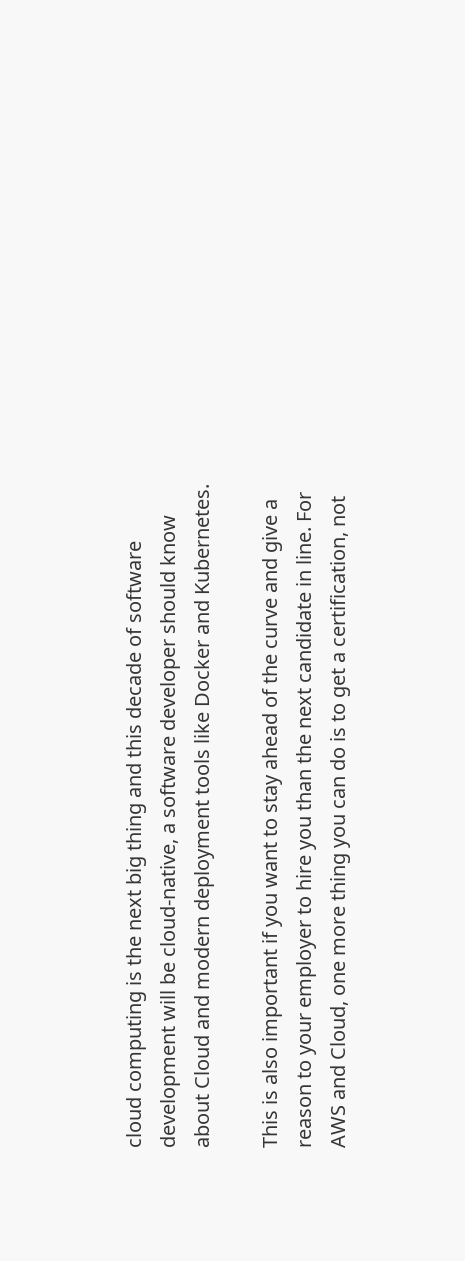cloud computing is the next big thing and this decade of software development will be cloud-native, a software developer should know about Cloud and modern deployment tools like Docker and Kubernetes.

This is also important if you want to stay ahead of the curve and give a reason to your employer to hire you than the next candidate in line. For AWS and Cloud, one more thing you can do is to get a certification, not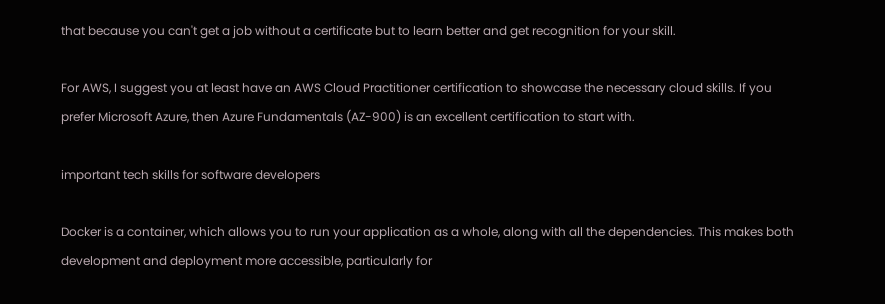that because you can't get a job without a certificate but to learn better and get recognition for your skill.

For AWS, I suggest you at least have an AWS Cloud Practitioner certification to showcase the necessary cloud skills. If you prefer Microsoft Azure, then Azure Fundamentals (AZ-900) is an excellent certification to start with.

important tech skills for software developers

Docker is a container, which allows you to run your application as a whole, along with all the dependencies. This makes both development and deployment more accessible, particularly for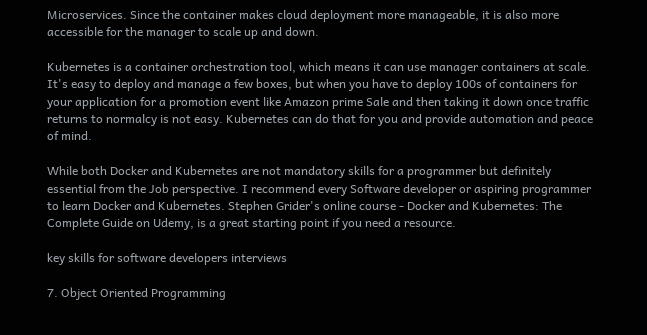Microservices. Since the container makes cloud deployment more manageable, it is also more accessible for the manager to scale up and down.

Kubernetes is a container orchestration tool, which means it can use manager containers at scale. It's easy to deploy and manage a few boxes, but when you have to deploy 100s of containers for your application for a promotion event like Amazon prime Sale and then taking it down once traffic returns to normalcy is not easy. Kubernetes can do that for you and provide automation and peace of mind.

While both Docker and Kubernetes are not mandatory skills for a programmer but definitely essential from the Job perspective. I recommend every Software developer or aspiring programmer to learn Docker and Kubernetes. Stephen Grider's online course - Docker and Kubernetes: The Complete Guide on Udemy, is a great starting point if you need a resource.

key skills for software developers interviews

7. Object Oriented Programming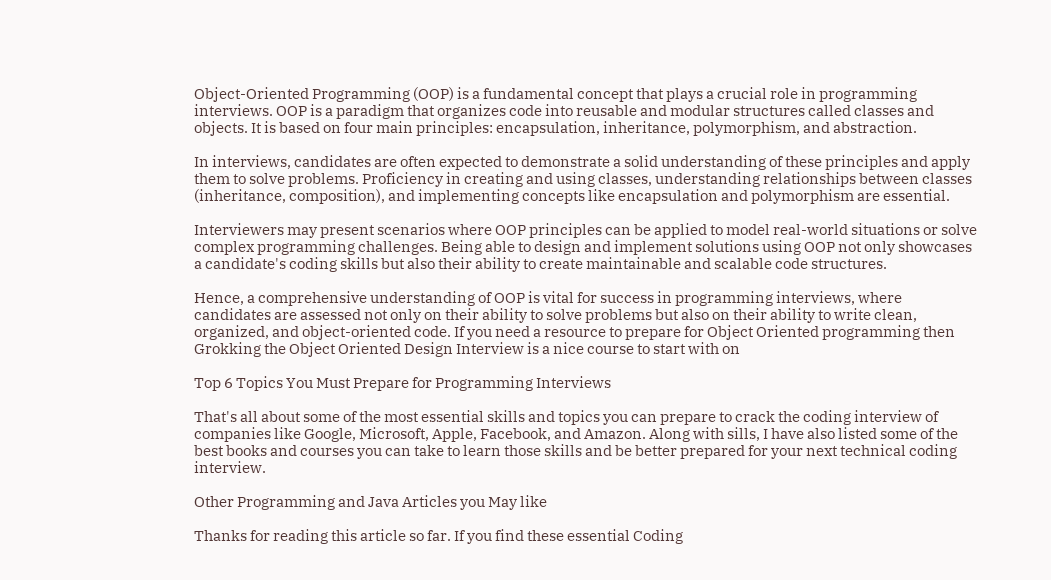Object-Oriented Programming (OOP) is a fundamental concept that plays a crucial role in programming interviews. OOP is a paradigm that organizes code into reusable and modular structures called classes and objects. It is based on four main principles: encapsulation, inheritance, polymorphism, and abstraction.

In interviews, candidates are often expected to demonstrate a solid understanding of these principles and apply them to solve problems. Proficiency in creating and using classes, understanding relationships between classes (inheritance, composition), and implementing concepts like encapsulation and polymorphism are essential.

Interviewers may present scenarios where OOP principles can be applied to model real-world situations or solve complex programming challenges. Being able to design and implement solutions using OOP not only showcases a candidate's coding skills but also their ability to create maintainable and scalable code structures.

Hence, a comprehensive understanding of OOP is vital for success in programming interviews, where candidates are assessed not only on their ability to solve problems but also on their ability to write clean, organized, and object-oriented code. If you need a resource to prepare for Object Oriented programming then Grokking the Object Oriented Design Interview is a nice course to start with on

Top 6 Topics You Must Prepare for Programming Interviews

That's all about some of the most essential skills and topics you can prepare to crack the coding interview of companies like Google, Microsoft, Apple, Facebook, and Amazon. Along with sills, I have also listed some of the best books and courses you can take to learn those skills and be better prepared for your next technical coding interview.

Other Programming and Java Articles you May like

Thanks for reading this article so far. If you find these essential Coding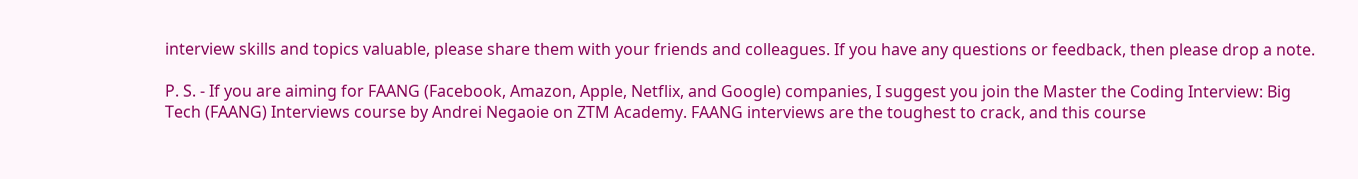interview skills and topics valuable, please share them with your friends and colleagues. If you have any questions or feedback, then please drop a note.

P. S. - If you are aiming for FAANG (Facebook, Amazon, Apple, Netflix, and Google) companies, I suggest you join the Master the Coding Interview: Big Tech (FAANG) Interviews course by Andrei Negaoie on ZTM Academy. FAANG interviews are the toughest to crack, and this course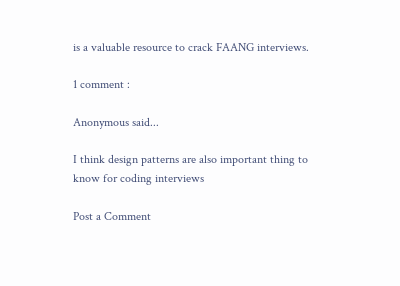is a valuable resource to crack FAANG interviews.

1 comment :

Anonymous said...

I think design patterns are also important thing to know for coding interviews

Post a Comment